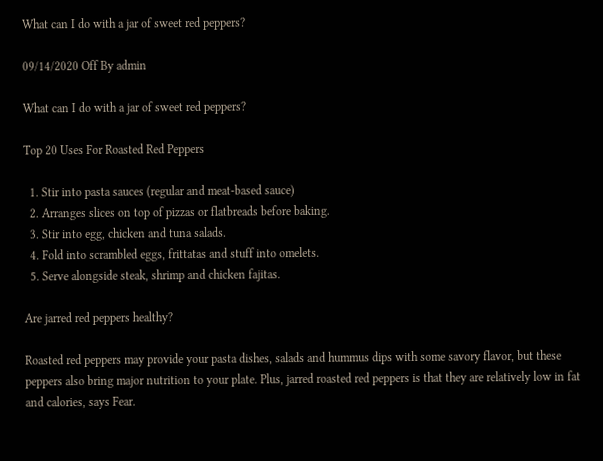What can I do with a jar of sweet red peppers?

09/14/2020 Off By admin

What can I do with a jar of sweet red peppers?

Top 20 Uses For Roasted Red Peppers

  1. Stir into pasta sauces (regular and meat-based sauce)
  2. Arranges slices on top of pizzas or flatbreads before baking.
  3. Stir into egg, chicken and tuna salads.
  4. Fold into scrambled eggs, frittatas and stuff into omelets.
  5. Serve alongside steak, shrimp and chicken fajitas.

Are jarred red peppers healthy?

Roasted red peppers may provide your pasta dishes, salads and hummus dips with some savory flavor, but these peppers also bring major nutrition to your plate. Plus, jarred roasted red peppers is that they are relatively low in fat and calories, says Fear.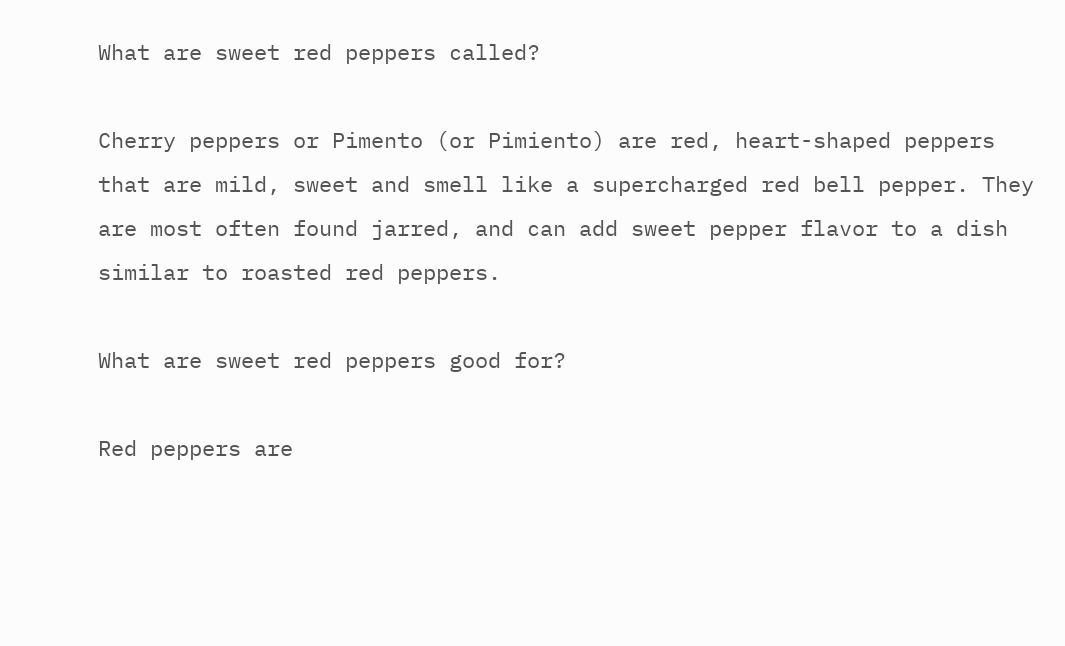What are sweet red peppers called?

Cherry peppers or Pimento (or Pimiento) are red, heart-shaped peppers that are mild, sweet and smell like a supercharged red bell pepper. They are most often found jarred, and can add sweet pepper flavor to a dish similar to roasted red peppers.

What are sweet red peppers good for?

Red peppers are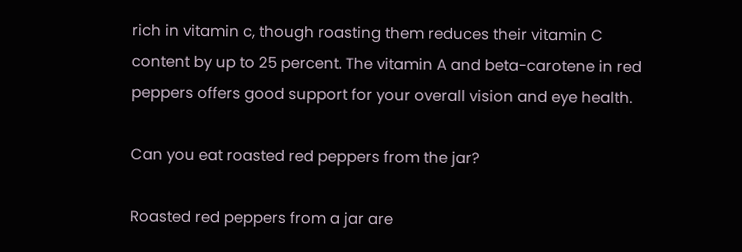rich in vitamin c, though roasting them reduces their vitamin C content by up to 25 percent. The vitamin A and beta-carotene in red peppers offers good support for your overall vision and eye health.

Can you eat roasted red peppers from the jar?

Roasted red peppers from a jar are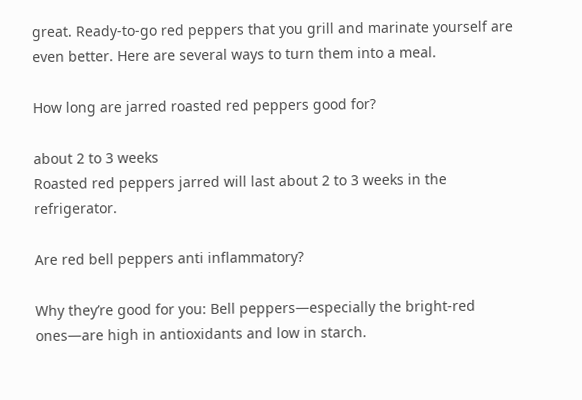great. Ready-to-go red peppers that you grill and marinate yourself are even better. Here are several ways to turn them into a meal.

How long are jarred roasted red peppers good for?

about 2 to 3 weeks
Roasted red peppers jarred will last about 2 to 3 weeks in the refrigerator.

Are red bell peppers anti inflammatory?

Why they’re good for you: Bell peppers—especially the bright-red ones—are high in antioxidants and low in starch.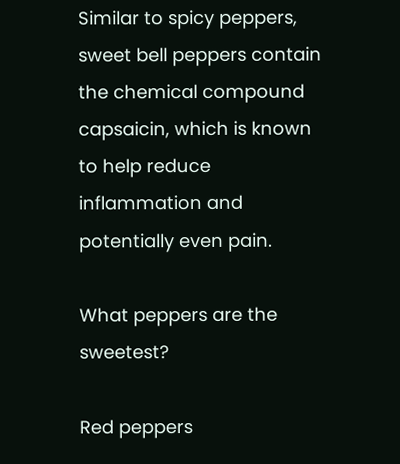Similar to spicy peppers, sweet bell peppers contain the chemical compound capsaicin, which is known to help reduce inflammation and potentially even pain.

What peppers are the sweetest?

Red peppers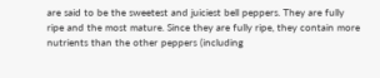are said to be the sweetest and juiciest bell peppers. They are fully ripe and the most mature. Since they are fully ripe, they contain more nutrients than the other peppers (including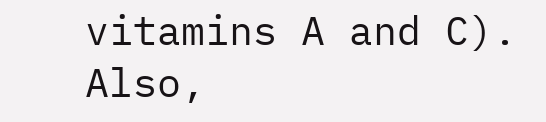vitamins A and C). Also,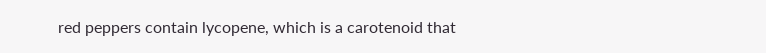red peppers contain lycopene, which is a carotenoid that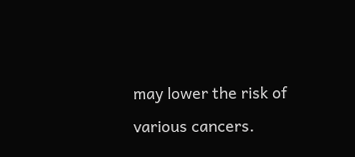may lower the risk of various cancers.